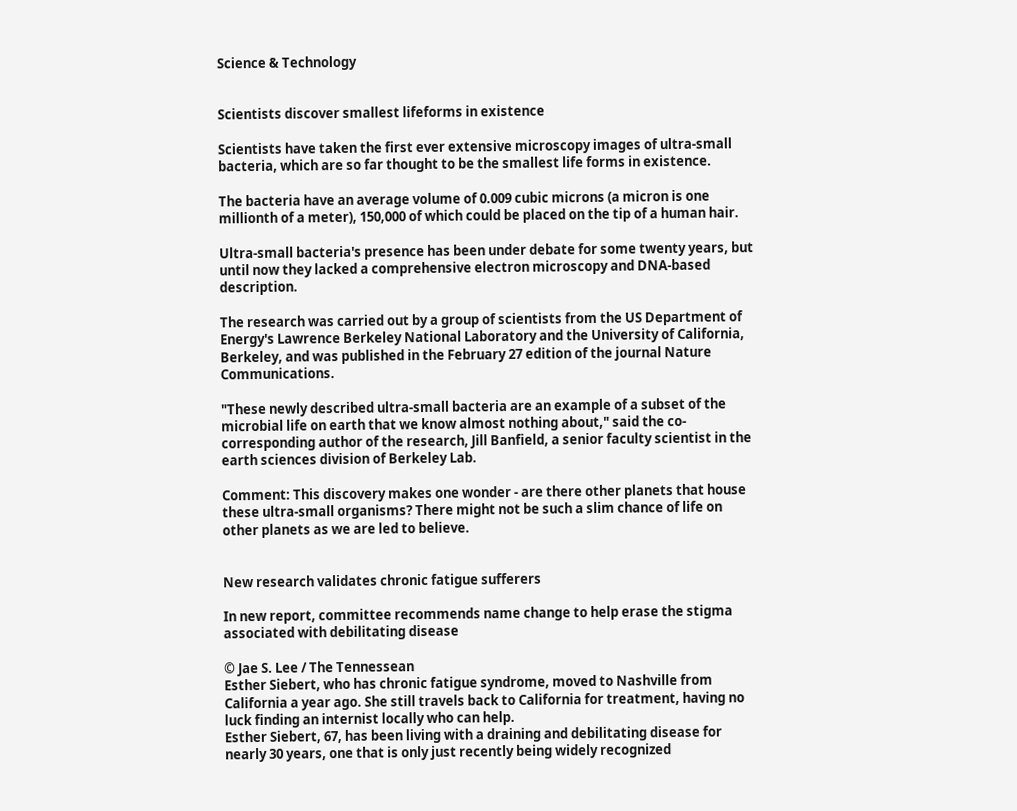Science & Technology


Scientists discover smallest lifeforms in existence

Scientists have taken the first ever extensive microscopy images of ultra-small bacteria, which are so far thought to be the smallest life forms in existence.

The bacteria have an average volume of 0.009 cubic microns (a micron is one millionth of a meter), 150,000 of which could be placed on the tip of a human hair.

Ultra-small bacteria's presence has been under debate for some twenty years, but until now they lacked a comprehensive electron microscopy and DNA-based description.

The research was carried out by a group of scientists from the US Department of Energy's Lawrence Berkeley National Laboratory and the University of California, Berkeley, and was published in the February 27 edition of the journal Nature Communications.

"These newly described ultra-small bacteria are an example of a subset of the microbial life on earth that we know almost nothing about," said the co-corresponding author of the research, Jill Banfield, a senior faculty scientist in the earth sciences division of Berkeley Lab.

Comment: This discovery makes one wonder - are there other planets that house these ultra-small organisms? There might not be such a slim chance of life on other planets as we are led to believe.


New research validates chronic fatigue sufferers

In new report, committee recommends name change to help erase the stigma associated with debilitating disease

© Jae S. Lee / The Tennessean
Esther Siebert, who has chronic fatigue syndrome, moved to Nashville from California a year ago. She still travels back to California for treatment, having no luck finding an internist locally who can help.
Esther Siebert, 67, has been living with a draining and debilitating disease for nearly 30 years, one that is only just recently being widely recognized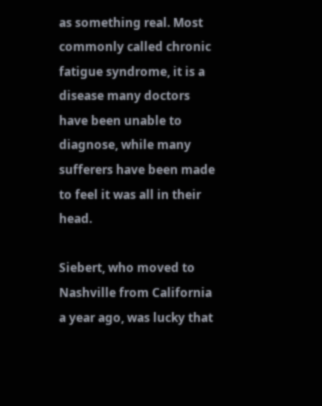as something real. Most commonly called chronic fatigue syndrome, it is a disease many doctors have been unable to diagnose, while many sufferers have been made to feel it was all in their head.

Siebert, who moved to Nashville from California a year ago, was lucky that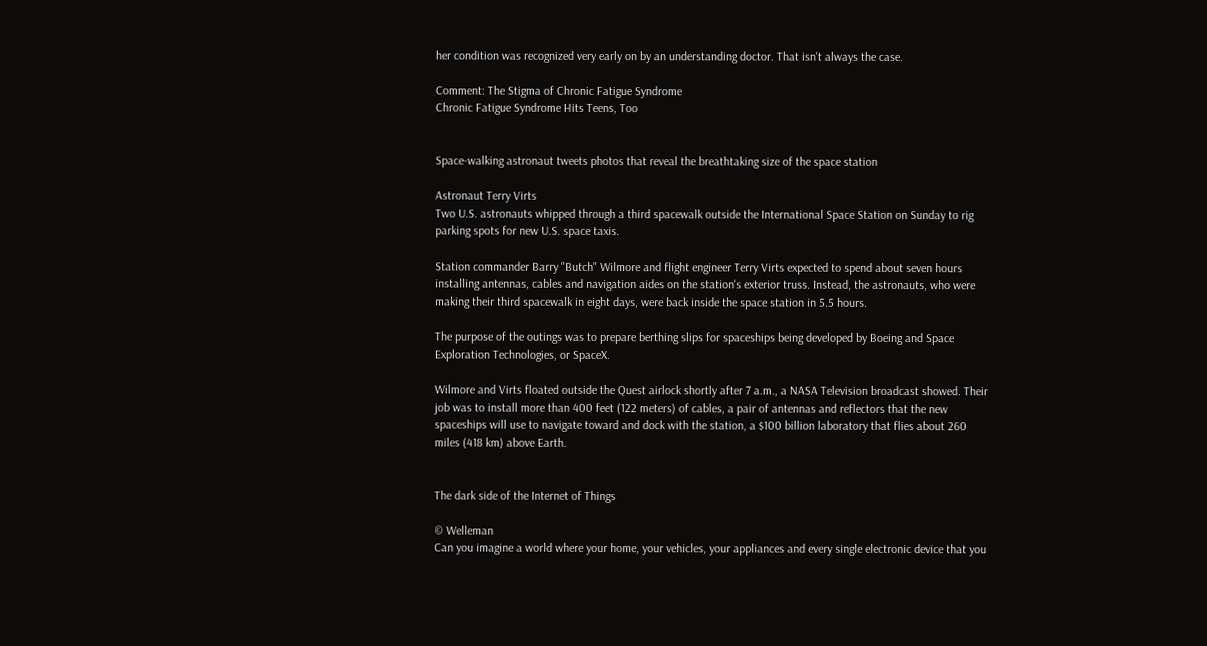her condition was recognized very early on by an understanding doctor. That isn't always the case.

Comment: The Stigma of Chronic Fatigue Syndrome
Chronic Fatigue Syndrome Hits Teens, Too


Space-walking astronaut tweets photos that reveal the breathtaking size of the space station

Astronaut Terry Virts
Two U.S. astronauts whipped through a third spacewalk outside the International Space Station on Sunday to rig parking spots for new U.S. space taxis.

Station commander Barry "Butch" Wilmore and flight engineer Terry Virts expected to spend about seven hours installing antennas, cables and navigation aides on the station's exterior truss. Instead, the astronauts, who were making their third spacewalk in eight days, were back inside the space station in 5.5 hours.

The purpose of the outings was to prepare berthing slips for spaceships being developed by Boeing and Space Exploration Technologies, or SpaceX.

Wilmore and Virts floated outside the Quest airlock shortly after 7 a.m., a NASA Television broadcast showed. Their job was to install more than 400 feet (122 meters) of cables, a pair of antennas and reflectors that the new spaceships will use to navigate toward and dock with the station, a $100 billion laboratory that flies about 260 miles (418 km) above Earth.


The dark side of the Internet of Things

© Welleman
Can you imagine a world where your home, your vehicles, your appliances and every single electronic device that you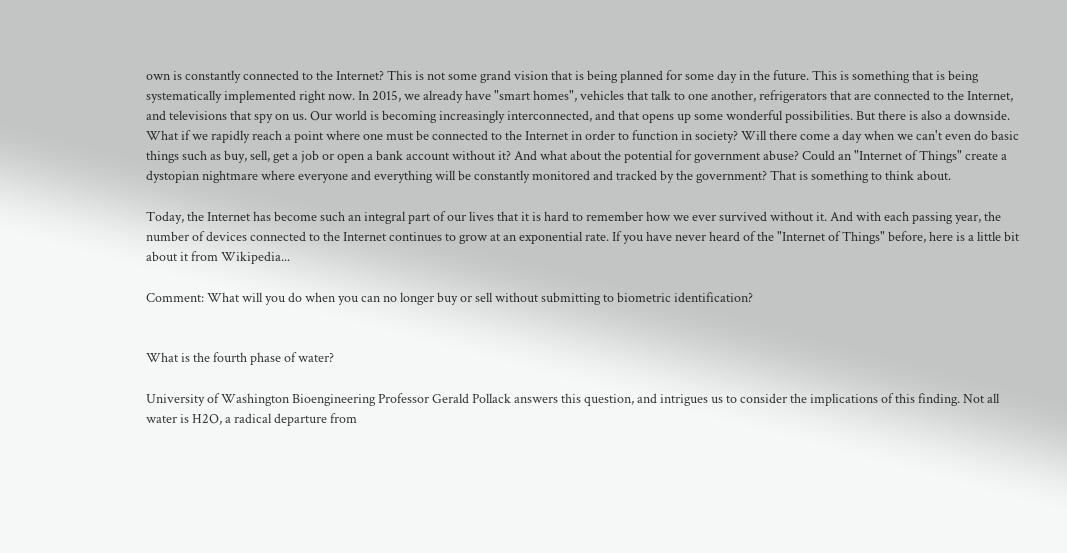own is constantly connected to the Internet? This is not some grand vision that is being planned for some day in the future. This is something that is being systematically implemented right now. In 2015, we already have "smart homes", vehicles that talk to one another, refrigerators that are connected to the Internet, and televisions that spy on us. Our world is becoming increasingly interconnected, and that opens up some wonderful possibilities. But there is also a downside. What if we rapidly reach a point where one must be connected to the Internet in order to function in society? Will there come a day when we can't even do basic things such as buy, sell, get a job or open a bank account without it? And what about the potential for government abuse? Could an "Internet of Things" create a dystopian nightmare where everyone and everything will be constantly monitored and tracked by the government? That is something to think about.

Today, the Internet has become such an integral part of our lives that it is hard to remember how we ever survived without it. And with each passing year, the number of devices connected to the Internet continues to grow at an exponential rate. If you have never heard of the "Internet of Things" before, here is a little bit about it from Wikipedia...

Comment: What will you do when you can no longer buy or sell without submitting to biometric identification?


What is the fourth phase of water?

University of Washington Bioengineering Professor Gerald Pollack answers this question, and intrigues us to consider the implications of this finding. Not all water is H2O, a radical departure from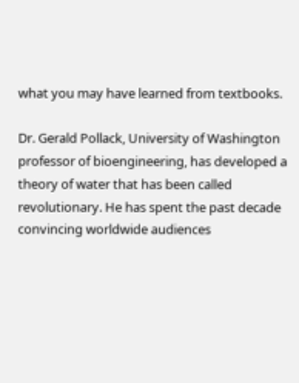what you may have learned from textbooks.

Dr. Gerald Pollack, University of Washington professor of bioengineering, has developed a theory of water that has been called revolutionary. He has spent the past decade convincing worldwide audiences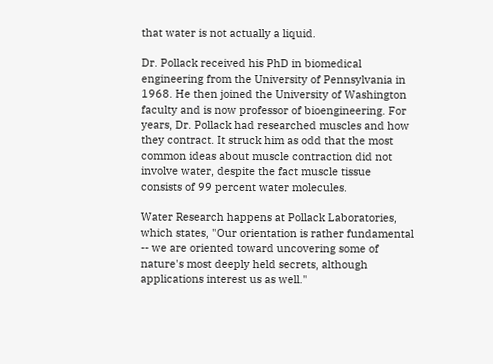that water is not actually a liquid.

Dr. Pollack received his PhD in biomedical engineering from the University of Pennsylvania in 1968. He then joined the University of Washington faculty and is now professor of bioengineering. For years, Dr. Pollack had researched muscles and how they contract. It struck him as odd that the most common ideas about muscle contraction did not involve water, despite the fact muscle tissue consists of 99 percent water molecules.

Water Research happens at Pollack Laboratories, which states, "Our orientation is rather fundamental -- we are oriented toward uncovering some of nature's most deeply held secrets, although applications interest us as well."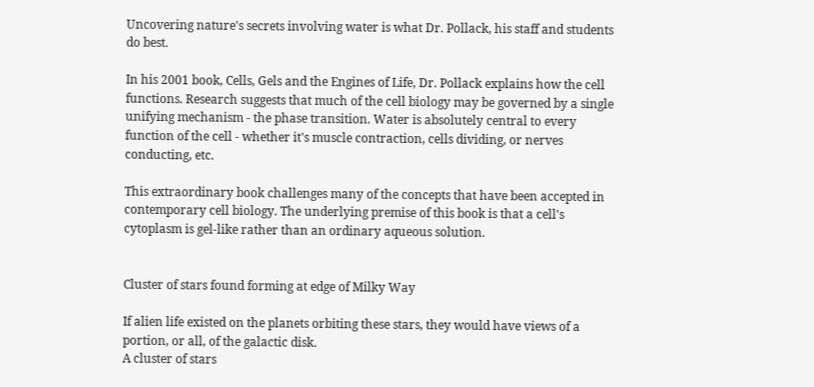Uncovering nature's secrets involving water is what Dr. Pollack, his staff and students do best.

In his 2001 book, Cells, Gels and the Engines of Life, Dr. Pollack explains how the cell functions. Research suggests that much of the cell biology may be governed by a single unifying mechanism - the phase transition. Water is absolutely central to every function of the cell - whether it's muscle contraction, cells dividing, or nerves conducting, etc.

This extraordinary book challenges many of the concepts that have been accepted in contemporary cell biology. The underlying premise of this book is that a cell's cytoplasm is gel-like rather than an ordinary aqueous solution.


Cluster of stars found forming at edge of Milky Way

If alien life existed on the planets orbiting these stars, they would have views of a portion, or all, of the galactic disk.
A cluster of stars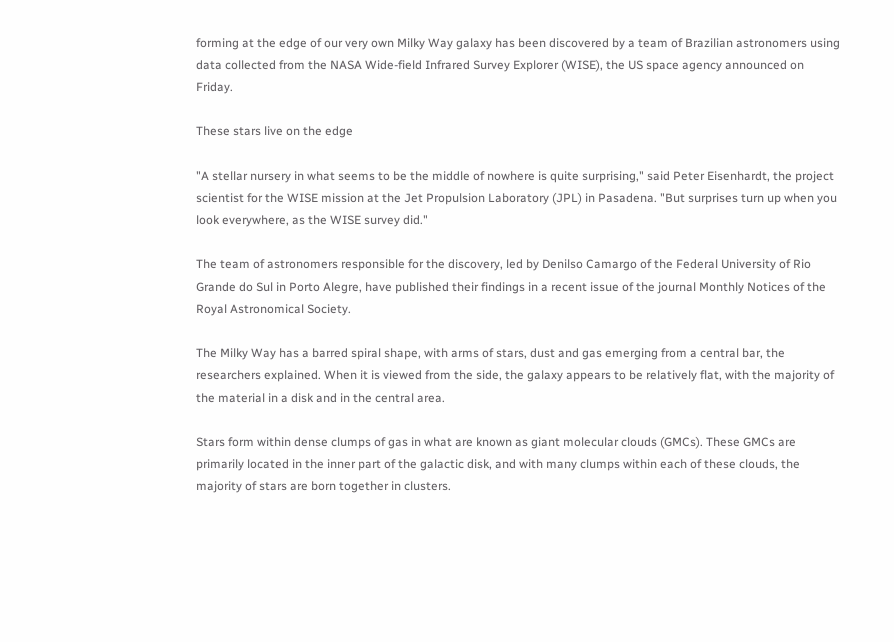forming at the edge of our very own Milky Way galaxy has been discovered by a team of Brazilian astronomers using data collected from the NASA Wide-field Infrared Survey Explorer (WISE), the US space agency announced on Friday.

These stars live on the edge

"A stellar nursery in what seems to be the middle of nowhere is quite surprising," said Peter Eisenhardt, the project scientist for the WISE mission at the Jet Propulsion Laboratory (JPL) in Pasadena. "But surprises turn up when you look everywhere, as the WISE survey did."

The team of astronomers responsible for the discovery, led by Denilso Camargo of the Federal University of Rio Grande do Sul in Porto Alegre, have published their findings in a recent issue of the journal Monthly Notices of the Royal Astronomical Society.

The Milky Way has a barred spiral shape, with arms of stars, dust and gas emerging from a central bar, the researchers explained. When it is viewed from the side, the galaxy appears to be relatively flat, with the majority of the material in a disk and in the central area.

Stars form within dense clumps of gas in what are known as giant molecular clouds (GMCs). These GMCs are primarily located in the inner part of the galactic disk, and with many clumps within each of these clouds, the majority of stars are born together in clusters.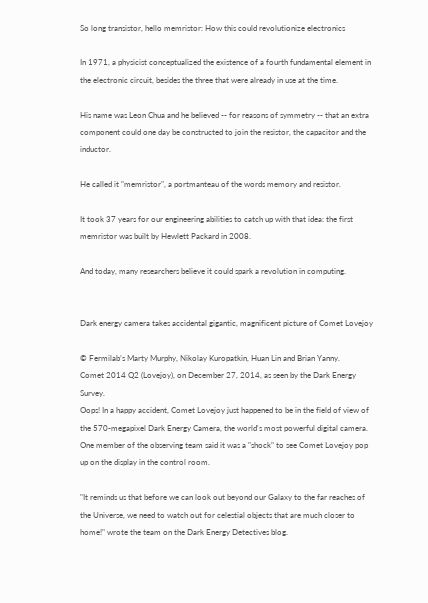So long transistor, hello memristor: How this could revolutionize electronics

In 1971, a physicist conceptualized the existence of a fourth fundamental element in the electronic circuit, besides the three that were already in use at the time.

His name was Leon Chua and he believed -- for reasons of symmetry -- that an extra component could one day be constructed to join the resistor, the capacitor and the inductor.

He called it "memristor", a portmanteau of the words memory and resistor.

It took 37 years for our engineering abilities to catch up with that idea: the first memristor was built by Hewlett Packard in 2008.

And today, many researchers believe it could spark a revolution in computing.


Dark energy camera takes accidental gigantic, magnificent picture of Comet Lovejoy

© Fermilab’s Marty Murphy, Nikolay Kuropatkin, Huan Lin and Brian Yanny.
Comet 2014 Q2 (Lovejoy), on December 27, 2014, as seen by the Dark Energy Survey.
Oops! In a happy accident, Comet Lovejoy just happened to be in the field of view of the 570-megapixel Dark Energy Camera, the world's most powerful digital camera. One member of the observing team said it was a "shock" to see Comet Lovejoy pop up on the display in the control room.

"It reminds us that before we can look out beyond our Galaxy to the far reaches of the Universe, we need to watch out for celestial objects that are much closer to home!" wrote the team on the Dark Energy Detectives blog.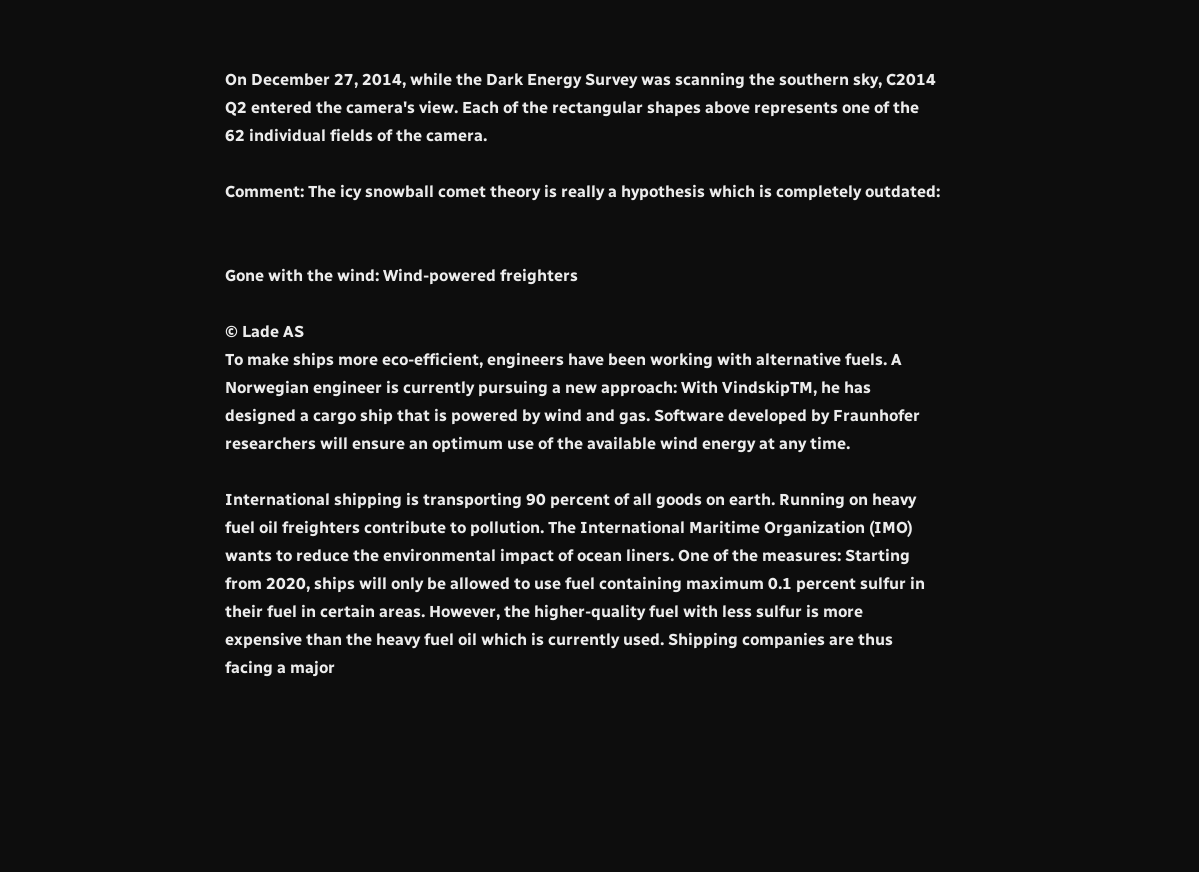On December 27, 2014, while the Dark Energy Survey was scanning the southern sky, C2014 Q2 entered the camera's view. Each of the rectangular shapes above represents one of the 62 individual fields of the camera.

Comment: The icy snowball comet theory is really a hypothesis which is completely outdated:


Gone with the wind: Wind-powered freighters

© Lade AS
To make ships more eco-efficient, engineers have been working with alternative fuels. A Norwegian engineer is currently pursuing a new approach: With VindskipTM, he has designed a cargo ship that is powered by wind and gas. Software developed by Fraunhofer researchers will ensure an optimum use of the available wind energy at any time.

International shipping is transporting 90 percent of all goods on earth. Running on heavy fuel oil freighters contribute to pollution. The International Maritime Organization (IMO) wants to reduce the environmental impact of ocean liners. One of the measures: Starting from 2020, ships will only be allowed to use fuel containing maximum 0.1 percent sulfur in their fuel in certain areas. However, the higher-quality fuel with less sulfur is more expensive than the heavy fuel oil which is currently used. Shipping companies are thus facing a major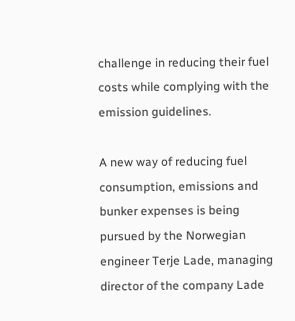challenge in reducing their fuel costs while complying with the emission guidelines.

A new way of reducing fuel consumption, emissions and bunker expenses is being pursued by the Norwegian engineer Terje Lade, managing director of the company Lade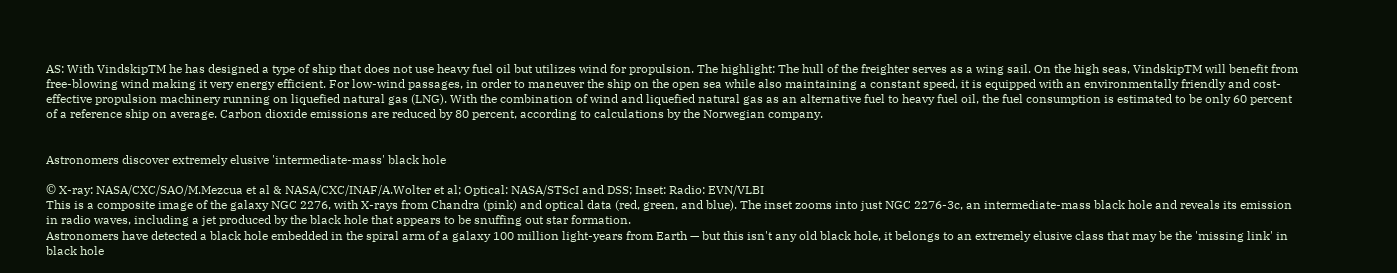AS: With VindskipTM he has designed a type of ship that does not use heavy fuel oil but utilizes wind for propulsion. The highlight: The hull of the freighter serves as a wing sail. On the high seas, VindskipTM will benefit from free-blowing wind making it very energy efficient. For low-wind passages, in order to maneuver the ship on the open sea while also maintaining a constant speed, it is equipped with an environmentally friendly and cost-effective propulsion machinery running on liquefied natural gas (LNG). With the combination of wind and liquefied natural gas as an alternative fuel to heavy fuel oil, the fuel consumption is estimated to be only 60 percent of a reference ship on average. Carbon dioxide emissions are reduced by 80 percent, according to calculations by the Norwegian company.


Astronomers discover extremely elusive 'intermediate-mass' black hole

© X-ray: NASA/CXC/SAO/M.Mezcua et al & NASA/CXC/INAF/A.Wolter et al; Optical: NASA/STScI and DSS; Inset: Radio: EVN/VLBI
This is a composite image of the galaxy NGC 2276, with X-rays from Chandra (pink) and optical data (red, green, and blue). The inset zooms into just NGC 2276-3c, an intermediate-mass black hole and reveals its emission in radio waves, including a jet produced by the black hole that appears to be snuffing out star formation.
Astronomers have detected a black hole embedded in the spiral arm of a galaxy 100 million light-years from Earth — but this isn't any old black hole, it belongs to an extremely elusive class that may be the 'missing link' in black hole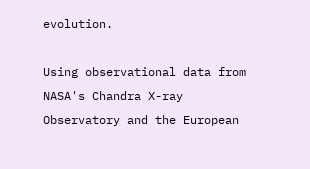evolution.

Using observational data from NASA's Chandra X-ray Observatory and the European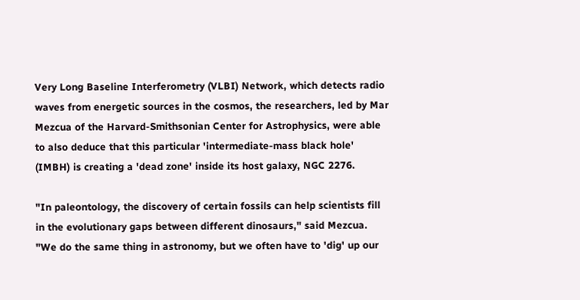Very Long Baseline Interferometry (VLBI) Network, which detects radio waves from energetic sources in the cosmos, the researchers, led by Mar Mezcua of the Harvard-Smithsonian Center for Astrophysics, were able to also deduce that this particular 'intermediate-mass black hole' (IMBH) is creating a 'dead zone' inside its host galaxy, NGC 2276.

"In paleontology, the discovery of certain fossils can help scientists fill in the evolutionary gaps between different dinosaurs," said Mezcua. "We do the same thing in astronomy, but we often have to 'dig' up our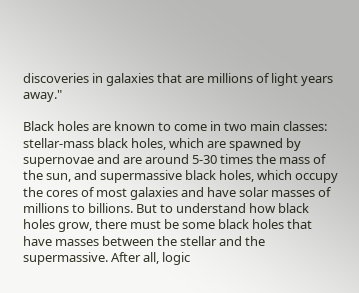discoveries in galaxies that are millions of light years away."

Black holes are known to come in two main classes: stellar-mass black holes, which are spawned by supernovae and are around 5-30 times the mass of the sun, and supermassive black holes, which occupy the cores of most galaxies and have solar masses of millions to billions. But to understand how black holes grow, there must be some black holes that have masses between the stellar and the supermassive. After all, logic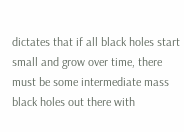dictates that if all black holes start small and grow over time, there must be some intermediate mass black holes out there with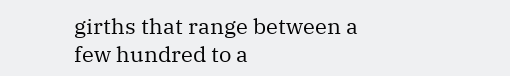girths that range between a few hundred to a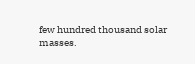few hundred thousand solar masses.